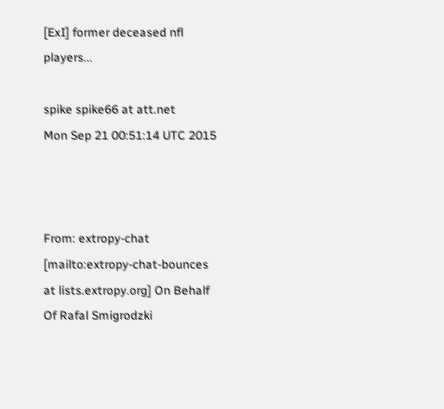[ExI] former deceased nfl players...

spike spike66 at att.net
Mon Sep 21 00:51:14 UTC 2015



From: extropy-chat [mailto:extropy-chat-bounces at lists.extropy.org] On Behalf Of Rafal Smigrodzki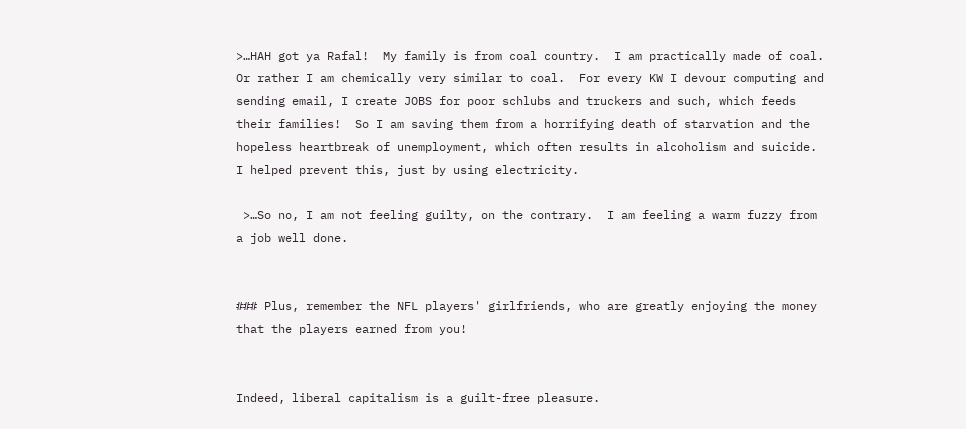>…HAH got ya Rafal!  My family is from coal country.  I am practically made of coal.  Or rather I am chemically very similar to coal.  For every KW I devour computing and sending email, I create JOBS for poor schlubs and truckers and such, which feeds their families!  So I am saving them from a horrifying death of starvation and the hopeless heartbreak of unemployment, which often results in alcoholism and suicide.  I helped prevent this, just by using electricity.

 >…So no, I am not feeling guilty, on the contrary.  I am feeling a warm fuzzy from a job well done.


### Plus, remember the NFL players' girlfriends, who are greatly enjoying the money that the players earned from you!


Indeed, liberal capitalism is a guilt-free pleasure.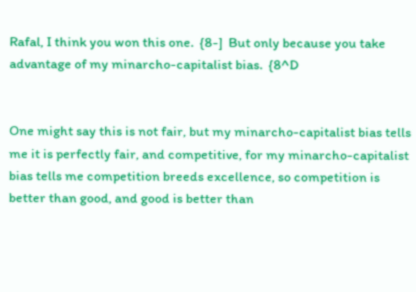Rafal, I think you won this one.  {8-]  But only because you take advantage of my minarcho-capitalist bias.  {8^D


One might say this is not fair, but my minarcho-capitalist bias tells me it is perfectly fair, and competitive, for my minarcho-capitalist bias tells me competition breeds excellence, so competition is better than good, and good is better than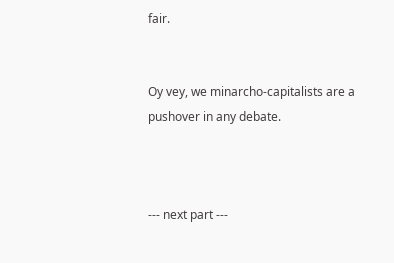fair.


Oy vey, we minarcho-capitalists are a pushover in any debate.



--- next part ---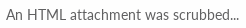An HTML attachment was scrubbed...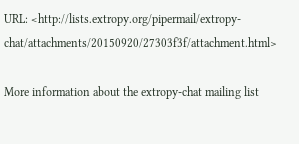URL: <http://lists.extropy.org/pipermail/extropy-chat/attachments/20150920/27303f3f/attachment.html>

More information about the extropy-chat mailing list